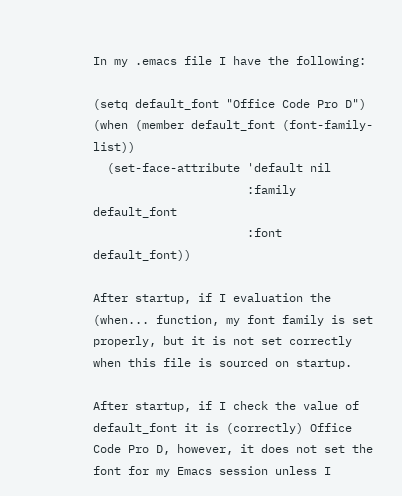In my .emacs file I have the following:

(setq default_font "Office Code Pro D")
(when (member default_font (font-family-list))
  (set-face-attribute 'default nil
                      :family default_font
                      :font default_font))

After startup, if I evaluation the (when... function, my font family is set properly, but it is not set correctly when this file is sourced on startup.

After startup, if I check the value of default_font it is (correctly) Office Code Pro D, however, it does not set the font for my Emacs session unless I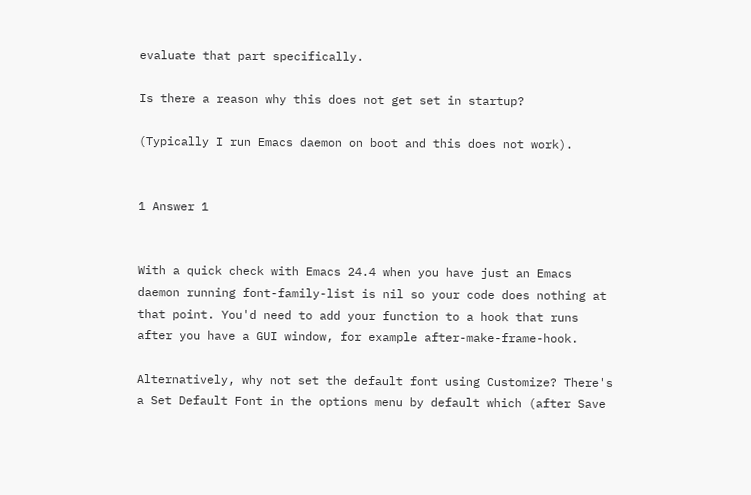evaluate that part specifically.

Is there a reason why this does not get set in startup?

(Typically I run Emacs daemon on boot and this does not work).


1 Answer 1


With a quick check with Emacs 24.4 when you have just an Emacs daemon running font-family-list is nil so your code does nothing at that point. You'd need to add your function to a hook that runs after you have a GUI window, for example after-make-frame-hook.

Alternatively, why not set the default font using Customize? There's a Set Default Font in the options menu by default which (after Save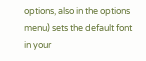options, also in the options menu) sets the default font in your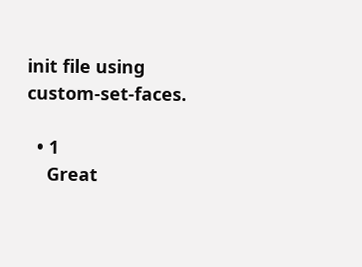init file using custom-set-faces.

  • 1
    Great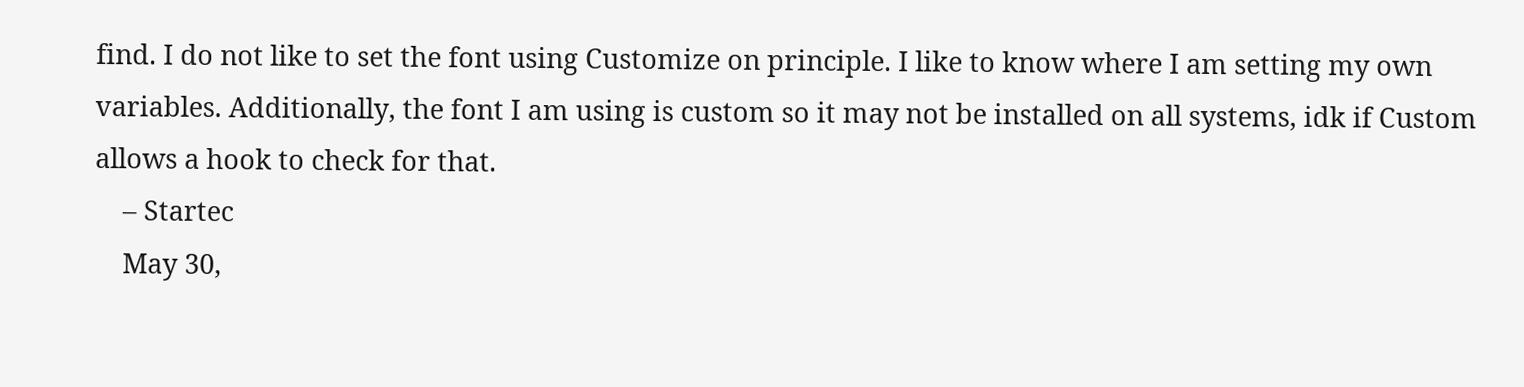find. I do not like to set the font using Customize on principle. I like to know where I am setting my own variables. Additionally, the font I am using is custom so it may not be installed on all systems, idk if Custom allows a hook to check for that.
    – Startec
    May 30,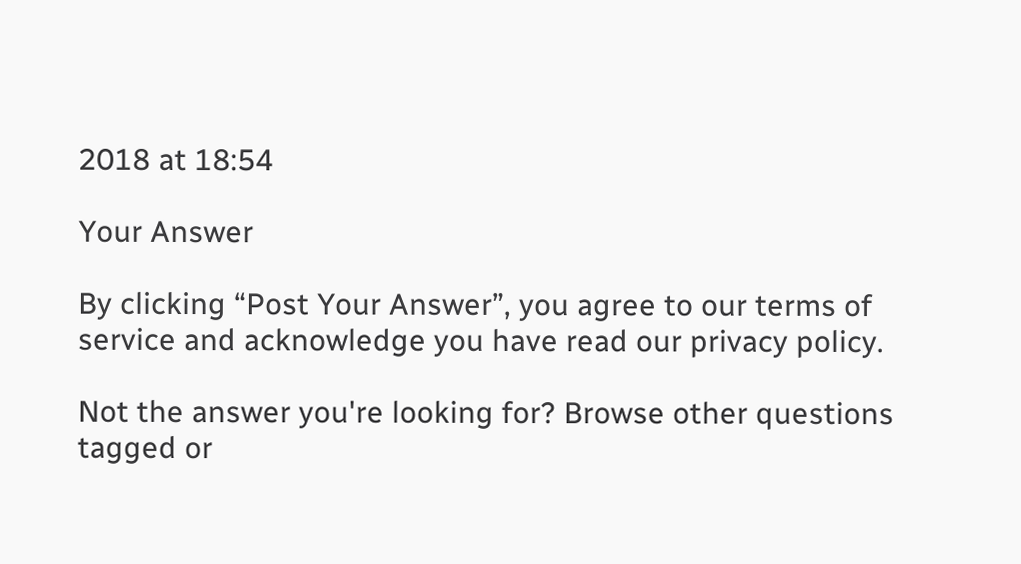2018 at 18:54

Your Answer

By clicking “Post Your Answer”, you agree to our terms of service and acknowledge you have read our privacy policy.

Not the answer you're looking for? Browse other questions tagged or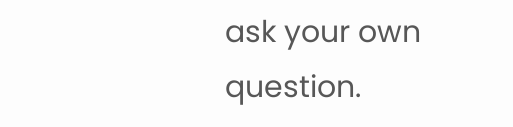ask your own question.